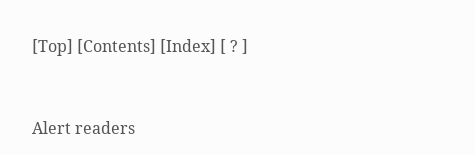[Top] [Contents] [Index] [ ? ]



Alert readers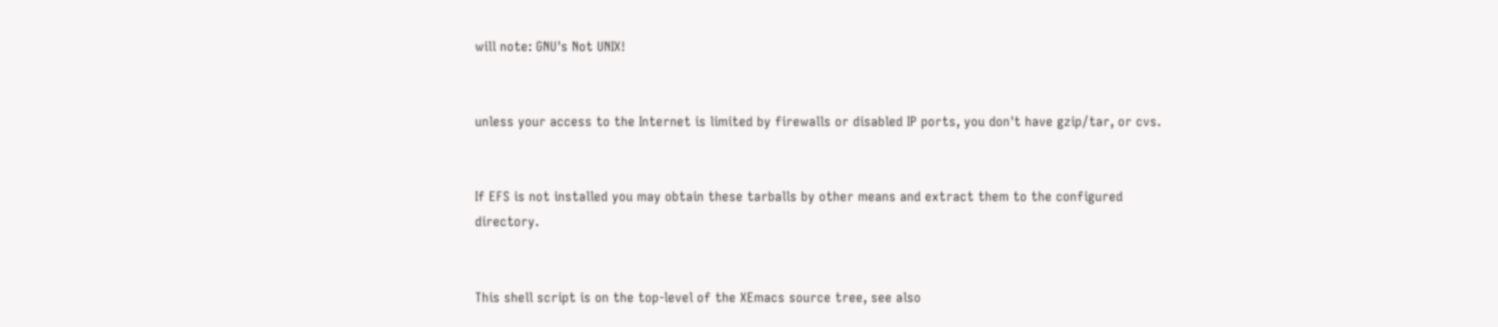will note: GNU's Not UNIX!


unless your access to the Internet is limited by firewalls or disabled IP ports, you don't have gzip/tar, or cvs.


If EFS is not installed you may obtain these tarballs by other means and extract them to the configured directory.


This shell script is on the top-level of the XEmacs source tree, see also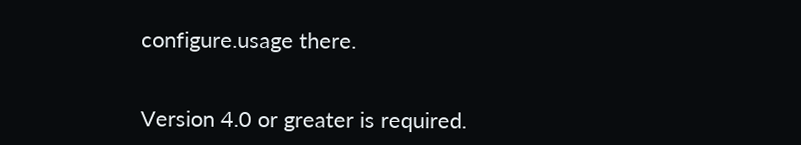configure.usage there.


Version 4.0 or greater is required.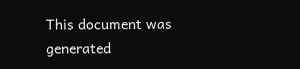This document was generated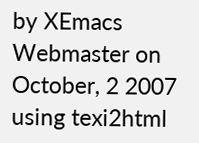by XEmacs Webmaster on October, 2 2007 using texi2html